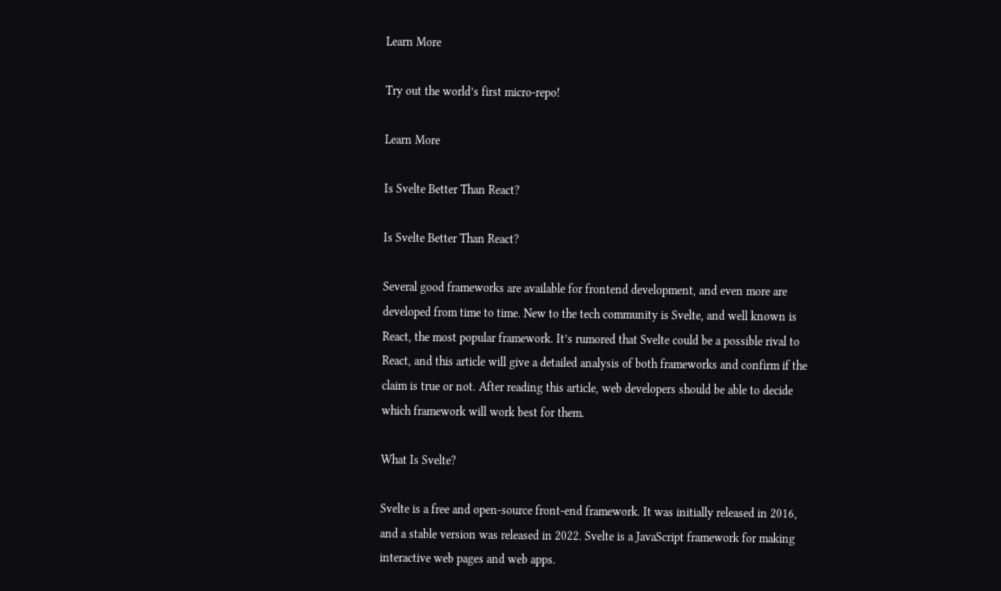Learn More

Try out the world’s first micro-repo!

Learn More

Is Svelte Better Than React?

Is Svelte Better Than React?

Several good frameworks are available for frontend development, and even more are developed from time to time. New to the tech community is Svelte, and well known is React, the most popular framework. It’s rumored that Svelte could be a possible rival to React, and this article will give a detailed analysis of both frameworks and confirm if the claim is true or not. After reading this article, web developers should be able to decide which framework will work best for them.

What Is Svelte?

Svelte is a free and open-source front-end framework. It was initially released in 2016, and a stable version was released in 2022. Svelte is a JavaScript framework for making interactive web pages and web apps.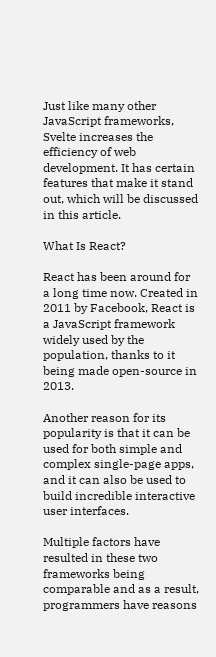Just like many other JavaScript frameworks, Svelte increases the efficiency of web development. It has certain features that make it stand out, which will be discussed in this article.

What Is React?

React has been around for a long time now. Created in 2011 by Facebook, React is a JavaScript framework widely used by the population, thanks to it being made open-source in 2013.

Another reason for its popularity is that it can be used for both simple and complex single-page apps, and it can also be used to build incredible interactive user interfaces.

Multiple factors have resulted in these two frameworks being comparable and as a result, programmers have reasons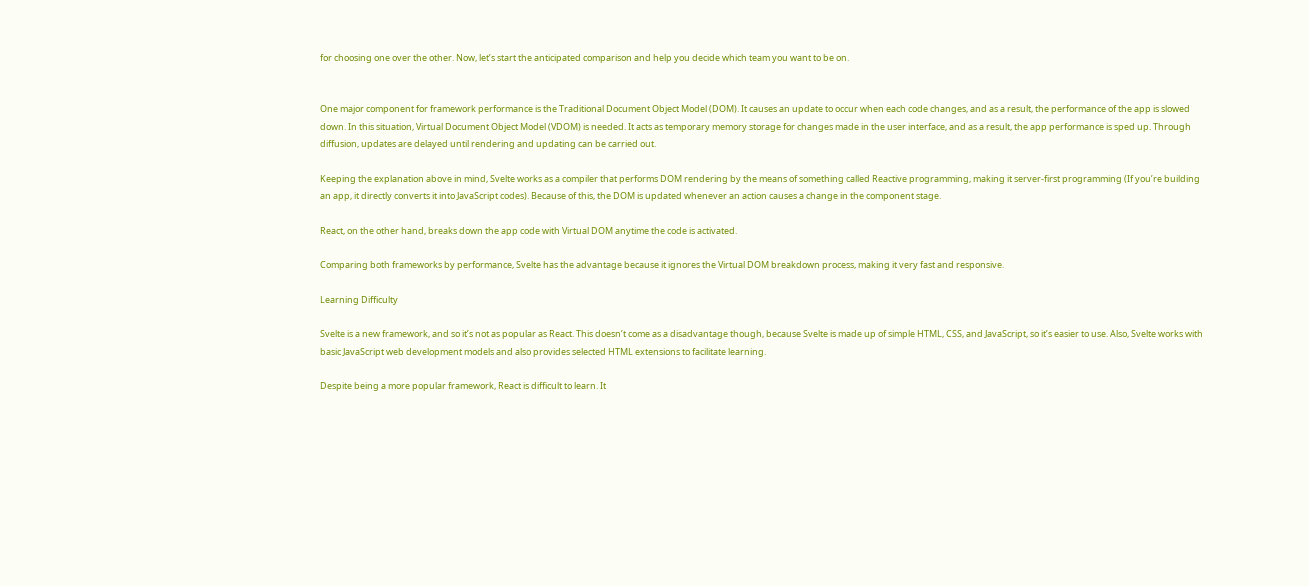for choosing one over the other. Now, let’s start the anticipated comparison and help you decide which team you want to be on.


One major component for framework performance is the Traditional Document Object Model (DOM). It causes an update to occur when each code changes, and as a result, the performance of the app is slowed down. In this situation, Virtual Document Object Model (VDOM) is needed. It acts as temporary memory storage for changes made in the user interface, and as a result, the app performance is sped up. Through diffusion, updates are delayed until rendering and updating can be carried out.

Keeping the explanation above in mind, Svelte works as a compiler that performs DOM rendering by the means of something called Reactive programming, making it server-first programming (If you’re building an app, it directly converts it into JavaScript codes). Because of this, the DOM is updated whenever an action causes a change in the component stage.

React, on the other hand, breaks down the app code with Virtual DOM anytime the code is activated.

Comparing both frameworks by performance, Svelte has the advantage because it ignores the Virtual DOM breakdown process, making it very fast and responsive.

Learning Difficulty

Svelte is a new framework, and so it’s not as popular as React. This doesn’t come as a disadvantage though, because Svelte is made up of simple HTML, CSS, and JavaScript, so it’s easier to use. Also, Svelte works with basic JavaScript web development models and also provides selected HTML extensions to facilitate learning.

Despite being a more popular framework, React is difficult to learn. It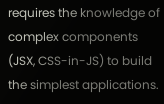requires the knowledge of complex components (JSX, CSS-in-JS) to build the simplest applications.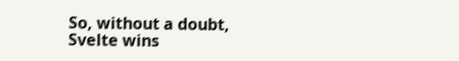So, without a doubt, Svelte wins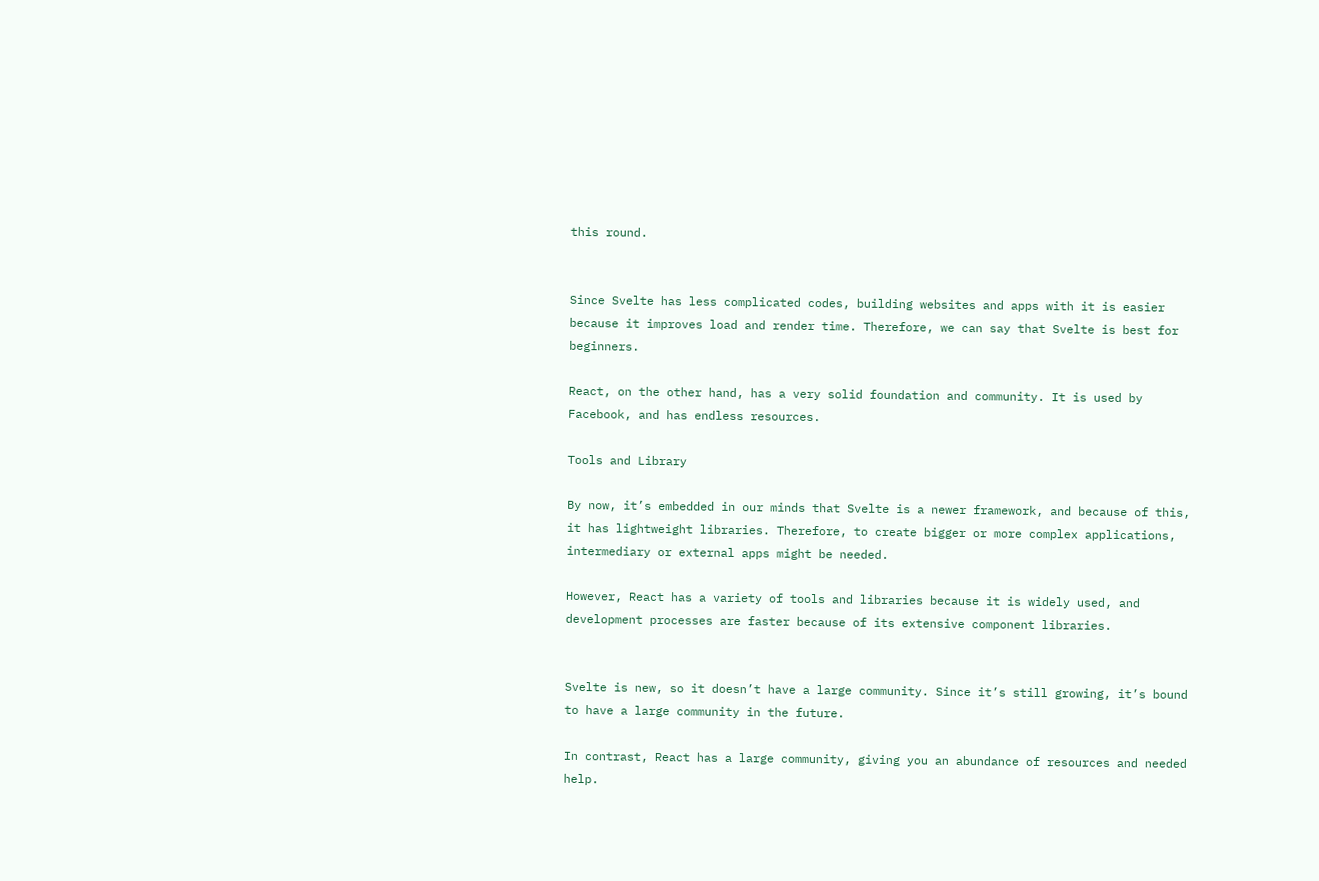this round.


Since Svelte has less complicated codes, building websites and apps with it is easier because it improves load and render time. Therefore, we can say that Svelte is best for beginners.

React, on the other hand, has a very solid foundation and community. It is used by Facebook, and has endless resources.

Tools and Library

By now, it’s embedded in our minds that Svelte is a newer framework, and because of this, it has lightweight libraries. Therefore, to create bigger or more complex applications, intermediary or external apps might be needed.

However, React has a variety of tools and libraries because it is widely used, and development processes are faster because of its extensive component libraries.


Svelte is new, so it doesn’t have a large community. Since it’s still growing, it’s bound to have a large community in the future.

In contrast, React has a large community, giving you an abundance of resources and needed help.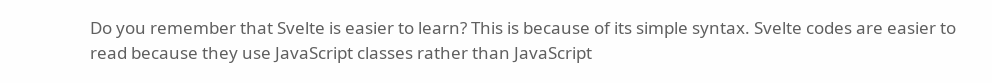Do you remember that Svelte is easier to learn? This is because of its simple syntax. Svelte codes are easier to read because they use JavaScript classes rather than JavaScript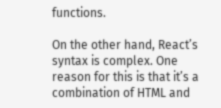functions.

On the other hand, React’s syntax is complex. One reason for this is that it’s a combination of HTML and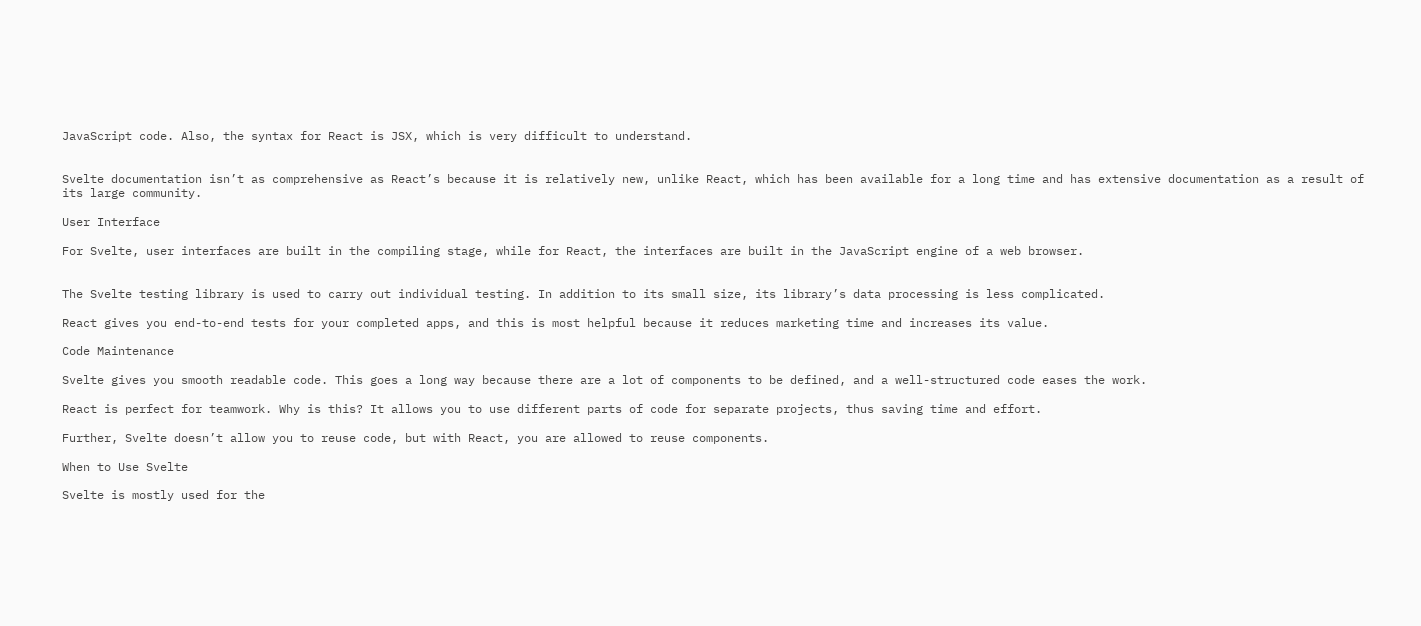JavaScript code. Also, the syntax for React is JSX, which is very difficult to understand.


Svelte documentation isn’t as comprehensive as React’s because it is relatively new, unlike React, which has been available for a long time and has extensive documentation as a result of its large community.

User Interface

For Svelte, user interfaces are built in the compiling stage, while for React, the interfaces are built in the JavaScript engine of a web browser.


The Svelte testing library is used to carry out individual testing. In addition to its small size, its library’s data processing is less complicated.

React gives you end-to-end tests for your completed apps, and this is most helpful because it reduces marketing time and increases its value.

Code Maintenance

Svelte gives you smooth readable code. This goes a long way because there are a lot of components to be defined, and a well-structured code eases the work.

React is perfect for teamwork. Why is this? It allows you to use different parts of code for separate projects, thus saving time and effort.

Further, Svelte doesn’t allow you to reuse code, but with React, you are allowed to reuse components.

When to Use Svelte

Svelte is mostly used for the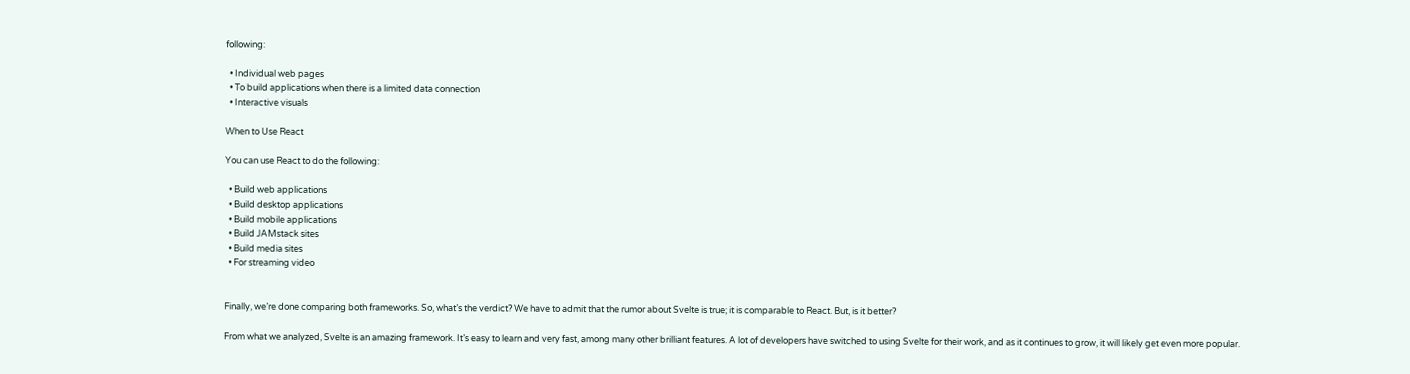following:

  • Individual web pages
  • To build applications when there is a limited data connection
  • Interactive visuals

When to Use React

You can use React to do the following:

  • Build web applications
  • Build desktop applications
  • Build mobile applications
  • Build JAMstack sites
  • Build media sites
  • For streaming video


Finally, we’re done comparing both frameworks. So, what’s the verdict? We have to admit that the rumor about Svelte is true; it is comparable to React. But, is it better?

From what we analyzed, Svelte is an amazing framework. It’s easy to learn and very fast, among many other brilliant features. A lot of developers have switched to using Svelte for their work, and as it continues to grow, it will likely get even more popular.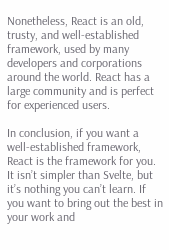Nonetheless, React is an old, trusty, and well-established framework, used by many developers and corporations around the world. React has a large community and is perfect for experienced users.

In conclusion, if you want a well-established framework, React is the framework for you. It isn’t simpler than Svelte, but it’s nothing you can’t learn. If you want to bring out the best in your work and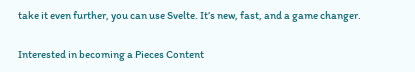take it even further, you can use Svelte. It’s new, fast, and a game changer.

Interested in becoming a Pieces Content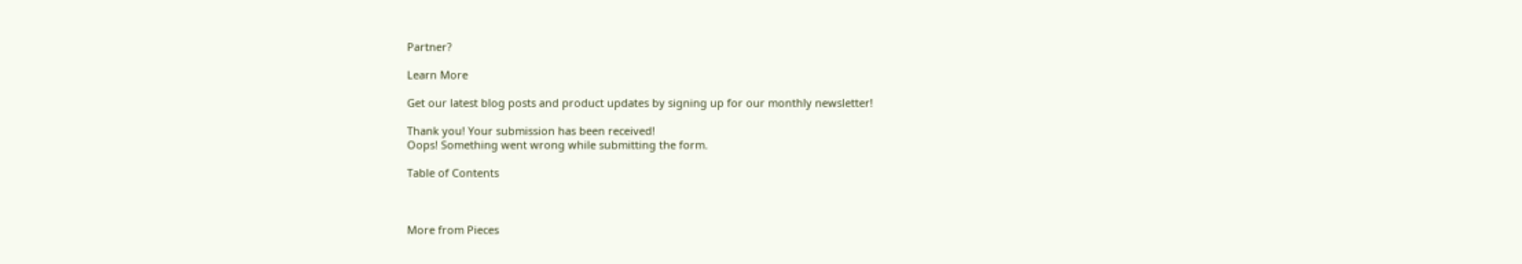Partner?

Learn More

Get our latest blog posts and product updates by signing up for our monthly newsletter!

Thank you! Your submission has been received!
Oops! Something went wrong while submitting the form.

Table of Contents



More from Pieces